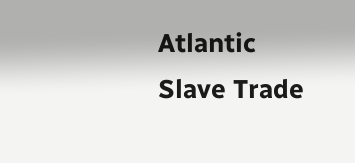Atlantic Slave Trade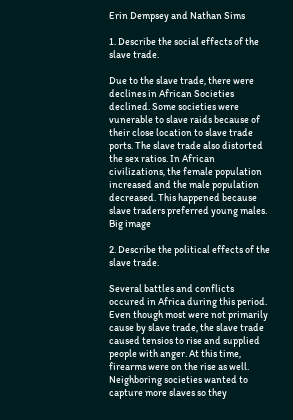Erin Dempsey and Nathan Sims

1. Describe the social effects of the slave trade.

Due to the slave trade, there were declines in African Societies declined. Some societies were vunerable to slave raids because of their close location to slave trade ports. The slave trade also distorted the sex ratios. In African civilizations, the female population increased and the male population decreased. This happened because slave traders preferred young males.
Big image

2. Describe the political effects of the slave trade.

Several battles and conflicts occured in Africa during this period. Even though most were not primarily cause by slave trade, the slave trade caused tensios to rise and supplied people with anger. At this time, firearms were on the rise as well. Neighboring societies wanted to capture more slaves so they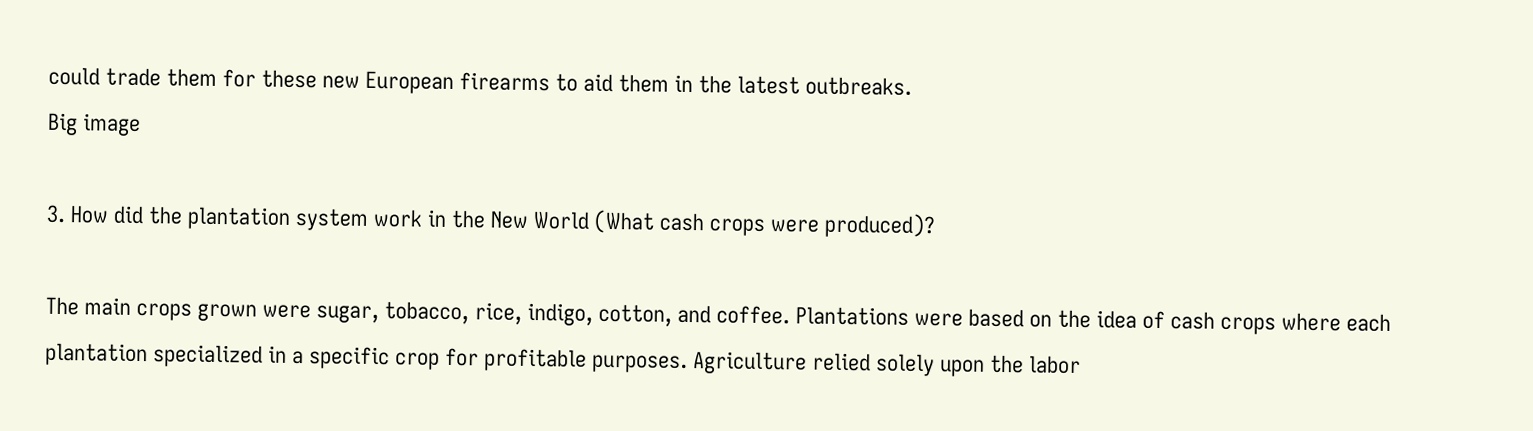could trade them for these new European firearms to aid them in the latest outbreaks.
Big image

3. How did the plantation system work in the New World (What cash crops were produced)?

The main crops grown were sugar, tobacco, rice, indigo, cotton, and coffee. Plantations were based on the idea of cash crops where each plantation specialized in a specific crop for profitable purposes. Agriculture relied solely upon the labor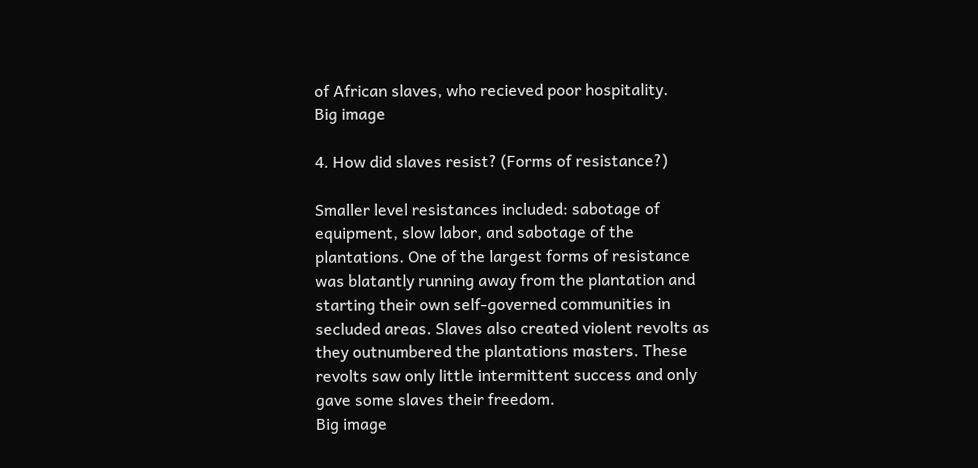of African slaves, who recieved poor hospitality.
Big image

4. How did slaves resist? (Forms of resistance?)

Smaller level resistances included: sabotage of equipment, slow labor, and sabotage of the plantations. One of the largest forms of resistance was blatantly running away from the plantation and starting their own self-governed communities in secluded areas. Slaves also created violent revolts as they outnumbered the plantations masters. These revolts saw only little intermittent success and only gave some slaves their freedom.
Big image